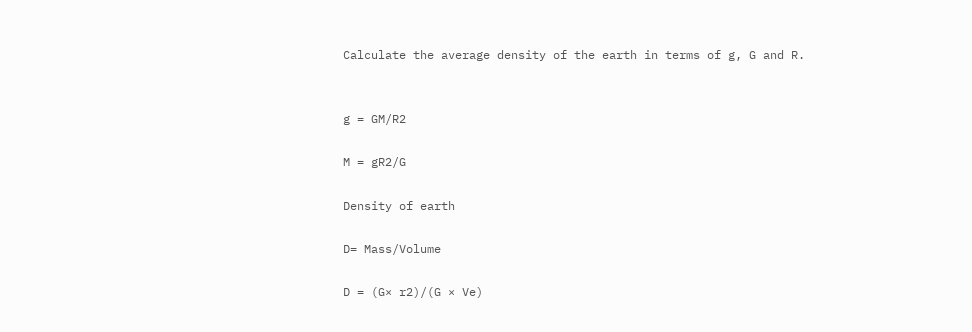Calculate the average density of the earth in terms of g, G and R.


g = GM/R2

M = gR2/G

Density of earth

D= Mass/Volume

D = (G× r2)/(G × Ve)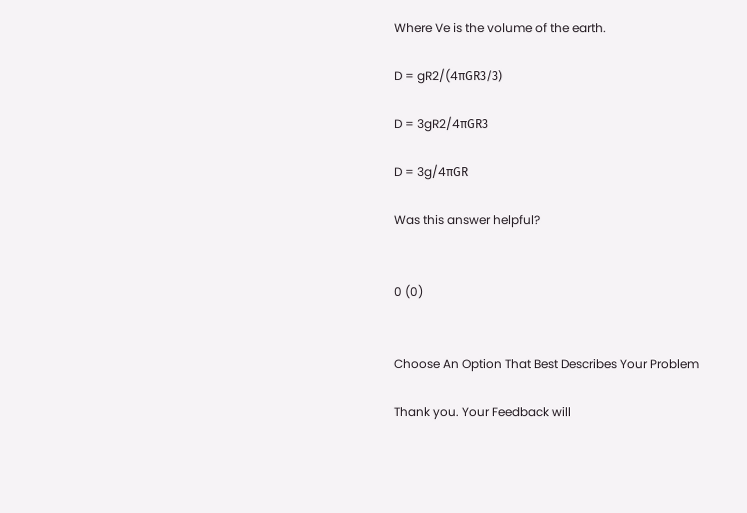Where Ve is the volume of the earth.

D = gR2/(4πGR3/3)

D = 3gR2/4πGR3

D = 3g/4πGR

Was this answer helpful?


0 (0)


Choose An Option That Best Describes Your Problem

Thank you. Your Feedback will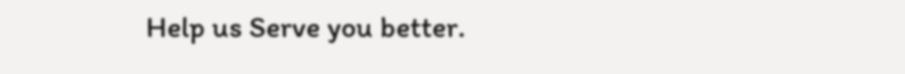Help us Serve you better.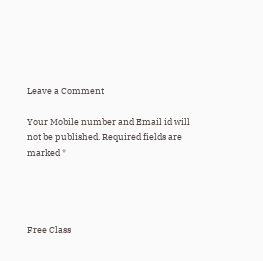Leave a Comment

Your Mobile number and Email id will not be published. Required fields are marked *




Free Class